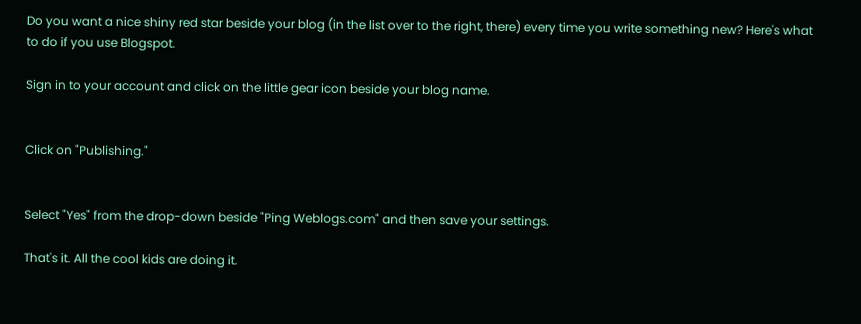Do you want a nice shiny red star beside your blog (in the list over to the right, there) every time you write something new? Here's what to do if you use Blogspot.

Sign in to your account and click on the little gear icon beside your blog name.


Click on "Publishing."


Select "Yes" from the drop-down beside "Ping Weblogs.com" and then save your settings.

That's it. All the cool kids are doing it.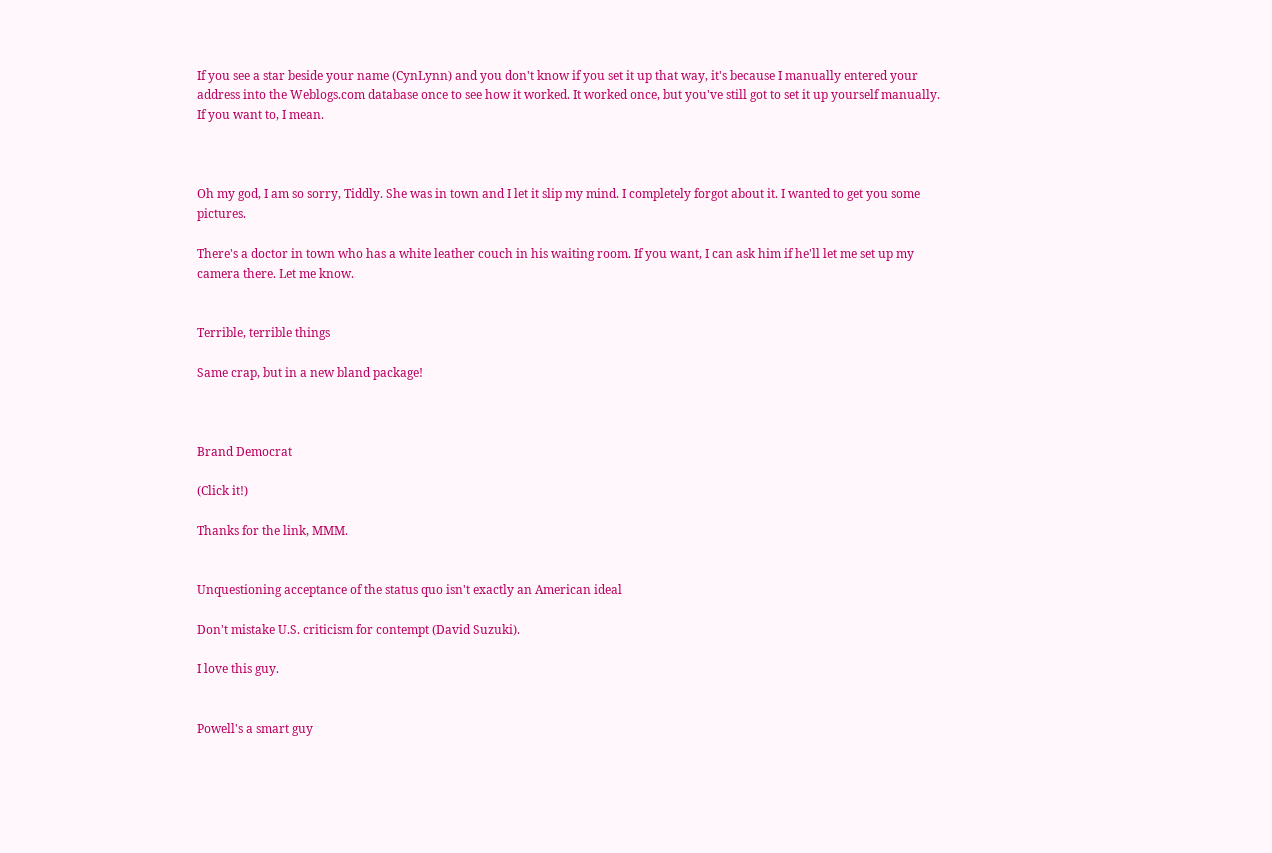If you see a star beside your name (CynLynn) and you don't know if you set it up that way, it's because I manually entered your address into the Weblogs.com database once to see how it worked. It worked once, but you've still got to set it up yourself manually. If you want to, I mean.



Oh my god, I am so sorry, Tiddly. She was in town and I let it slip my mind. I completely forgot about it. I wanted to get you some pictures.

There's a doctor in town who has a white leather couch in his waiting room. If you want, I can ask him if he'll let me set up my camera there. Let me know.


Terrible, terrible things

Same crap, but in a new bland package!



Brand Democrat

(Click it!)

Thanks for the link, MMM.


Unquestioning acceptance of the status quo isn't exactly an American ideal

Don't mistake U.S. criticism for contempt (David Suzuki).

I love this guy.


Powell's a smart guy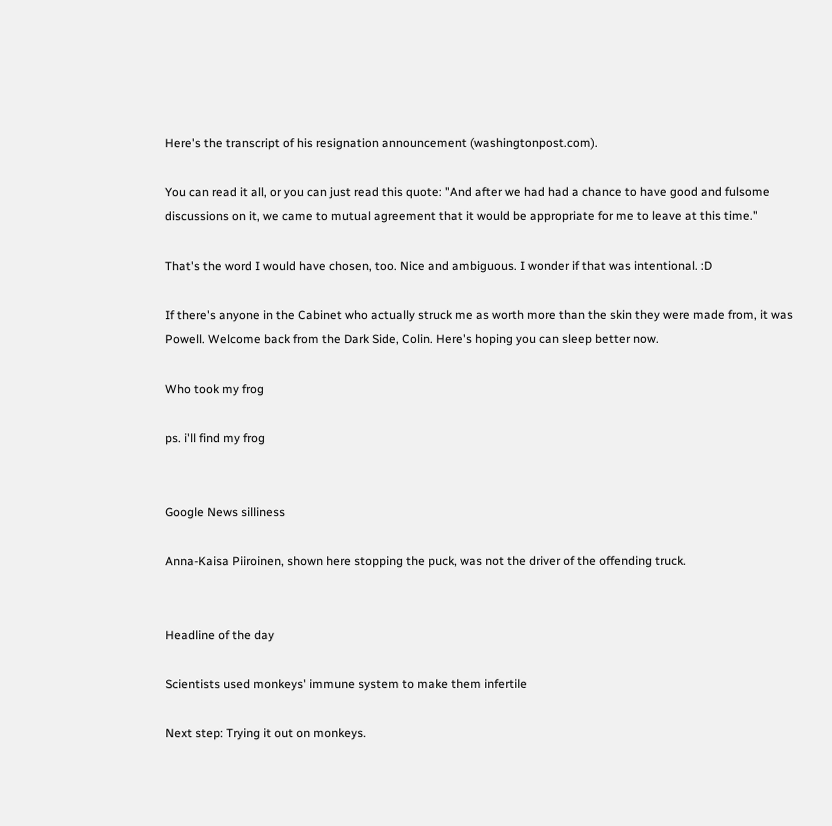Here's the transcript of his resignation announcement (washingtonpost.com).

You can read it all, or you can just read this quote: "And after we had had a chance to have good and fulsome discussions on it, we came to mutual agreement that it would be appropriate for me to leave at this time."

That's the word I would have chosen, too. Nice and ambiguous. I wonder if that was intentional. :D

If there's anyone in the Cabinet who actually struck me as worth more than the skin they were made from, it was Powell. Welcome back from the Dark Side, Colin. Here's hoping you can sleep better now.

Who took my frog

ps. i'll find my frog


Google News silliness

Anna-Kaisa Piiroinen, shown here stopping the puck, was not the driver of the offending truck.


Headline of the day

Scientists used monkeys' immune system to make them infertile

Next step: Trying it out on monkeys.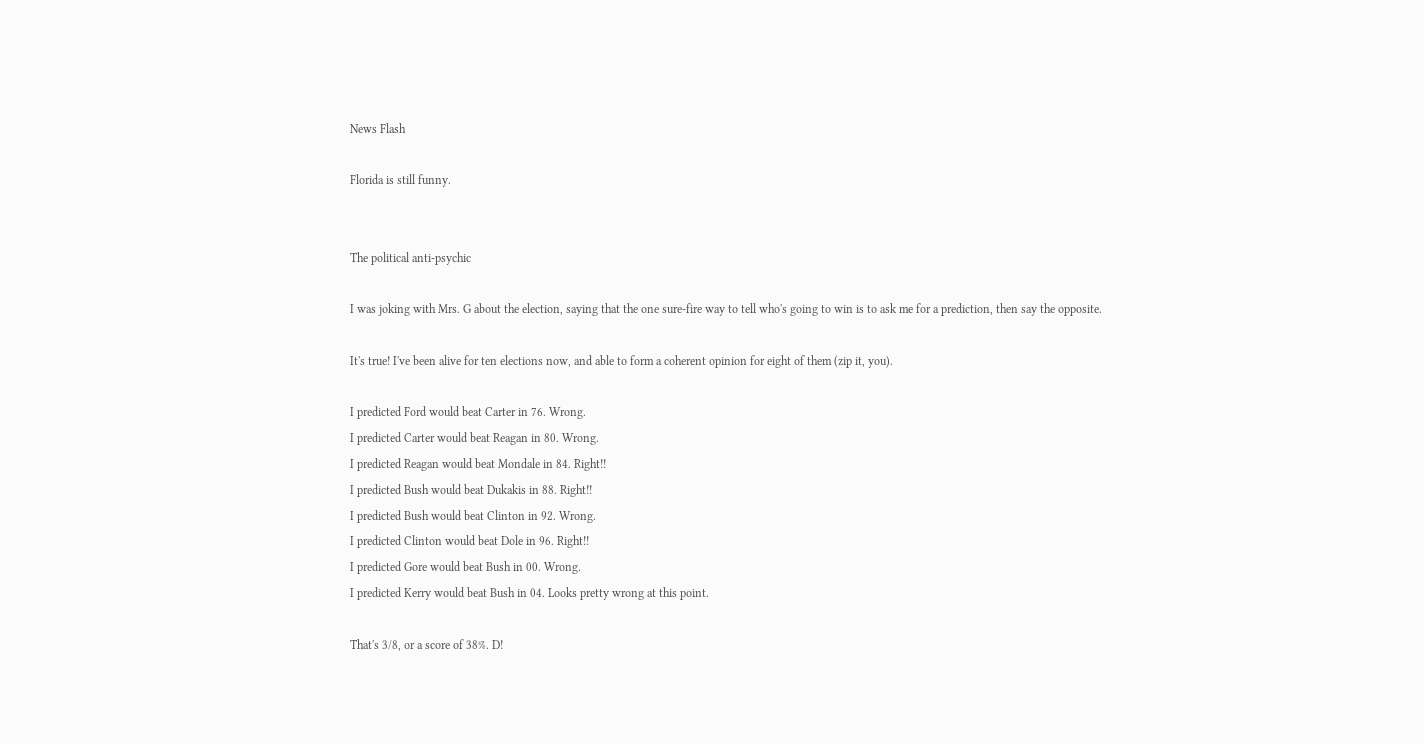News Flash

Florida is still funny.


The political anti-psychic

I was joking with Mrs. G about the election, saying that the one sure-fire way to tell who's going to win is to ask me for a prediction, then say the opposite.

It's true! I've been alive for ten elections now, and able to form a coherent opinion for eight of them (zip it, you).

I predicted Ford would beat Carter in 76. Wrong.
I predicted Carter would beat Reagan in 80. Wrong.
I predicted Reagan would beat Mondale in 84. Right!!
I predicted Bush would beat Dukakis in 88. Right!!
I predicted Bush would beat Clinton in 92. Wrong.
I predicted Clinton would beat Dole in 96. Right!!
I predicted Gore would beat Bush in 00. Wrong.
I predicted Kerry would beat Bush in 04. Looks pretty wrong at this point.

That's 3/8, or a score of 38%. D!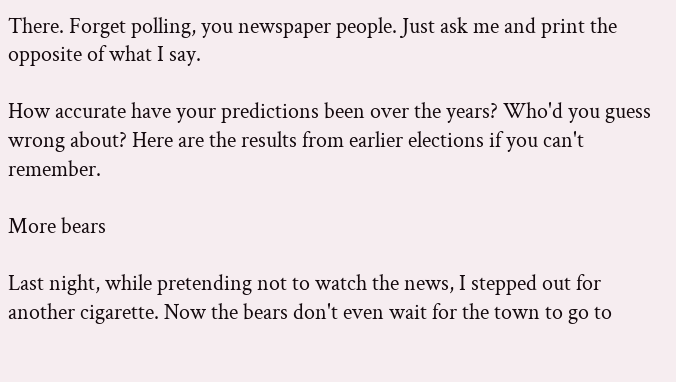There. Forget polling, you newspaper people. Just ask me and print the opposite of what I say.

How accurate have your predictions been over the years? Who'd you guess wrong about? Here are the results from earlier elections if you can't remember.

More bears

Last night, while pretending not to watch the news, I stepped out for another cigarette. Now the bears don't even wait for the town to go to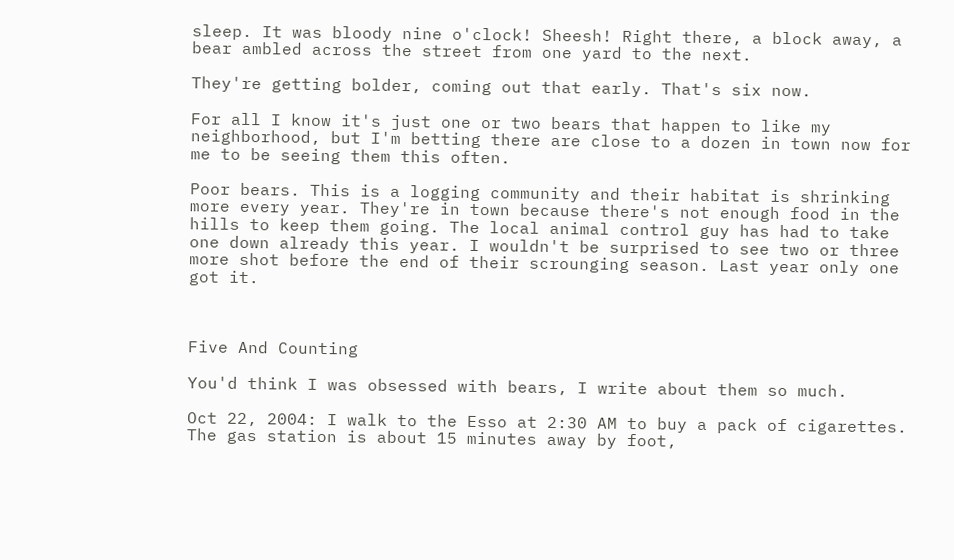sleep. It was bloody nine o'clock! Sheesh! Right there, a block away, a bear ambled across the street from one yard to the next.

They're getting bolder, coming out that early. That's six now.

For all I know it's just one or two bears that happen to like my neighborhood, but I'm betting there are close to a dozen in town now for me to be seeing them this often.

Poor bears. This is a logging community and their habitat is shrinking more every year. They're in town because there's not enough food in the hills to keep them going. The local animal control guy has had to take one down already this year. I wouldn't be surprised to see two or three more shot before the end of their scrounging season. Last year only one got it.



Five And Counting

You'd think I was obsessed with bears, I write about them so much.

Oct 22, 2004: I walk to the Esso at 2:30 AM to buy a pack of cigarettes. The gas station is about 15 minutes away by foot,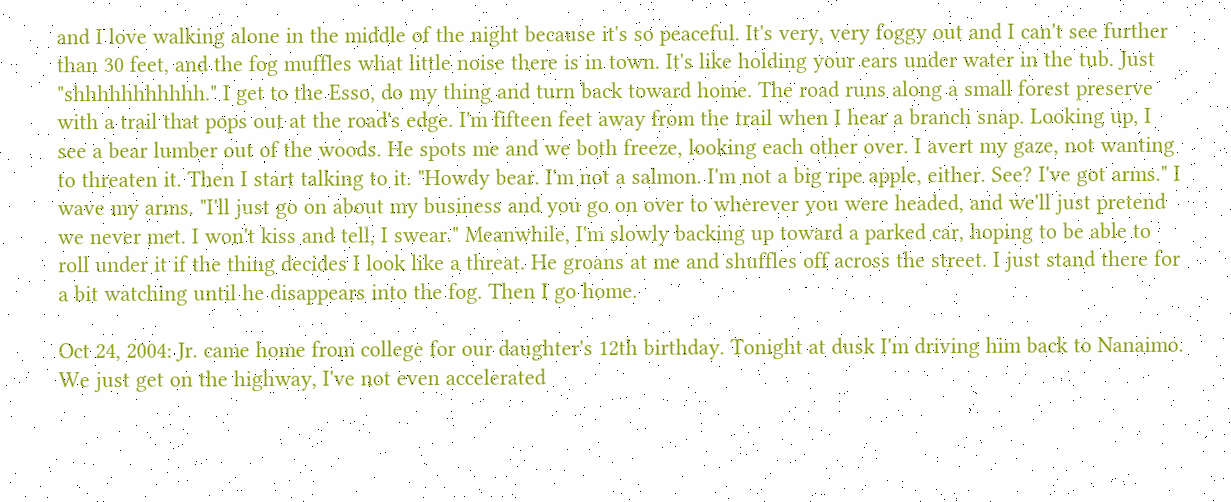and I love walking alone in the middle of the night because it's so peaceful. It's very, very foggy out and I can't see further than 30 feet, and the fog muffles what little noise there is in town. It's like holding your ears under water in the tub. Just "shhhhhhhhhhh." I get to the Esso, do my thing and turn back toward home. The road runs along a small forest preserve with a trail that pops out at the road's edge. I'm fifteen feet away from the trail when I hear a branch snap. Looking up, I see a bear lumber out of the woods. He spots me and we both freeze, looking each other over. I avert my gaze, not wanting to threaten it. Then I start talking to it. "Howdy bear. I'm not a salmon. I'm not a big ripe apple, either. See? I've got arms." I wave my arms. "I'll just go on about my business and you go on over to wherever you were headed, and we'll just pretend we never met. I won't kiss and tell, I swear." Meanwhile, I'm slowly backing up toward a parked car, hoping to be able to roll under it if the thing decides I look like a threat. He groans at me and shuffles off across the street. I just stand there for a bit watching until he disappears into the fog. Then I go home.

Oct 24, 2004: Jr. came home from college for our daughter's 12th birthday. Tonight at dusk I'm driving him back to Nanaimo. We just get on the highway, I've not even accelerated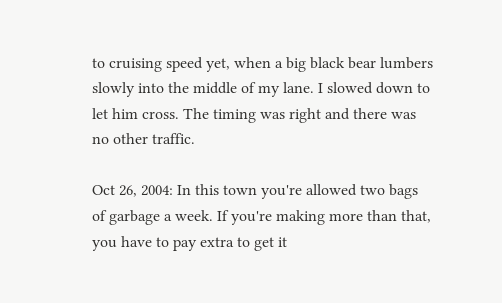to cruising speed yet, when a big black bear lumbers slowly into the middle of my lane. I slowed down to let him cross. The timing was right and there was no other traffic.

Oct 26, 2004: In this town you're allowed two bags of garbage a week. If you're making more than that, you have to pay extra to get it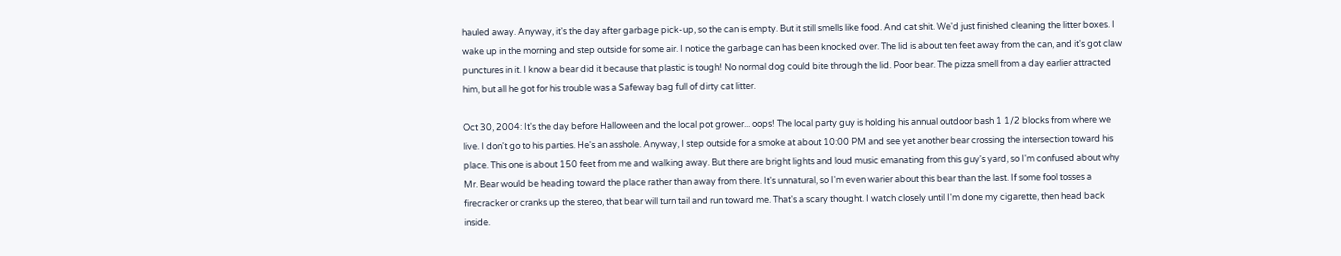hauled away. Anyway, it's the day after garbage pick-up, so the can is empty. But it still smells like food. And cat shit. We'd just finished cleaning the litter boxes. I wake up in the morning and step outside for some air. I notice the garbage can has been knocked over. The lid is about ten feet away from the can, and it's got claw punctures in it. I know a bear did it because that plastic is tough! No normal dog could bite through the lid. Poor bear. The pizza smell from a day earlier attracted him, but all he got for his trouble was a Safeway bag full of dirty cat litter.

Oct 30, 2004: It's the day before Halloween and the local pot grower... oops! The local party guy is holding his annual outdoor bash 1 1/2 blocks from where we live. I don't go to his parties. He's an asshole. Anyway, I step outside for a smoke at about 10:00 PM and see yet another bear crossing the intersection toward his place. This one is about 150 feet from me and walking away. But there are bright lights and loud music emanating from this guy's yard, so I'm confused about why Mr. Bear would be heading toward the place rather than away from there. It's unnatural, so I'm even warier about this bear than the last. If some fool tosses a firecracker or cranks up the stereo, that bear will turn tail and run toward me. That's a scary thought. I watch closely until I'm done my cigarette, then head back inside.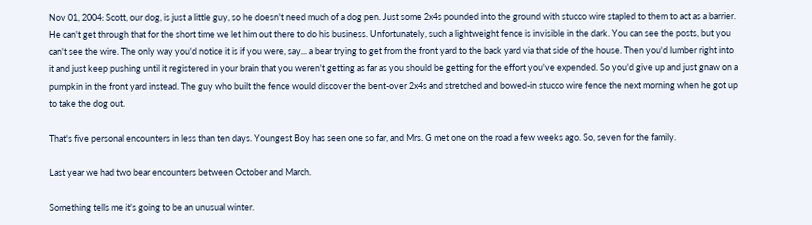Nov 01, 2004: Scott, our dog, is just a little guy, so he doesn't need much of a dog pen. Just some 2x4s pounded into the ground with stucco wire stapled to them to act as a barrier. He can't get through that for the short time we let him out there to do his business. Unfortunately, such a lightweight fence is invisible in the dark. You can see the posts, but you can't see the wire. The only way you'd notice it is if you were, say... a bear trying to get from the front yard to the back yard via that side of the house. Then you'd lumber right into it and just keep pushing until it registered in your brain that you weren't getting as far as you should be getting for the effort you've expended. So you'd give up and just gnaw on a pumpkin in the front yard instead. The guy who built the fence would discover the bent-over 2x4s and stretched and bowed-in stucco wire fence the next morning when he got up to take the dog out.

That's five personal encounters in less than ten days. Youngest Boy has seen one so far, and Mrs. G met one on the road a few weeks ago. So, seven for the family.

Last year we had two bear encounters between October and March.

Something tells me it's going to be an unusual winter.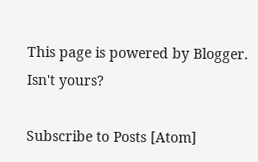This page is powered by Blogger. Isn't yours?

Subscribe to Posts [Atom]